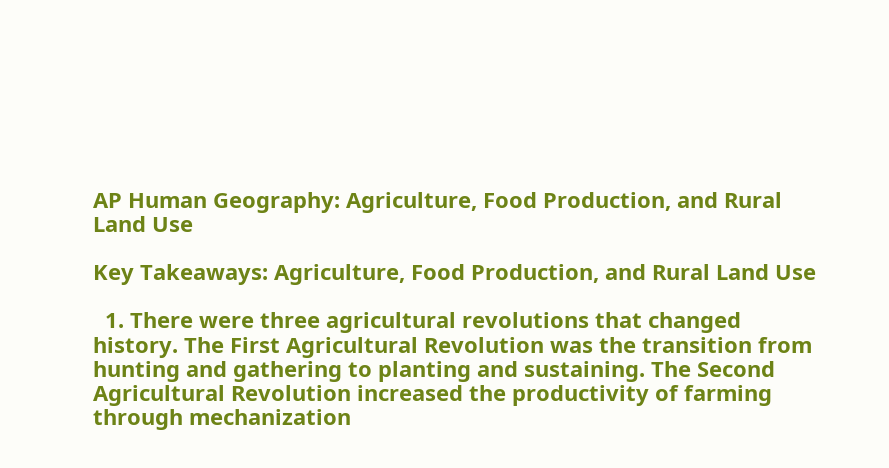AP Human Geography: Agriculture, Food Production, and Rural Land Use

Key Takeaways: Agriculture, Food Production, and Rural Land Use

  1. There were three agricultural revolutions that changed history. The First Agricultural Revolution was the transition from hunting and gathering to planting and sustaining. The Second Agricultural Revolution increased the productivity of farming through mechanization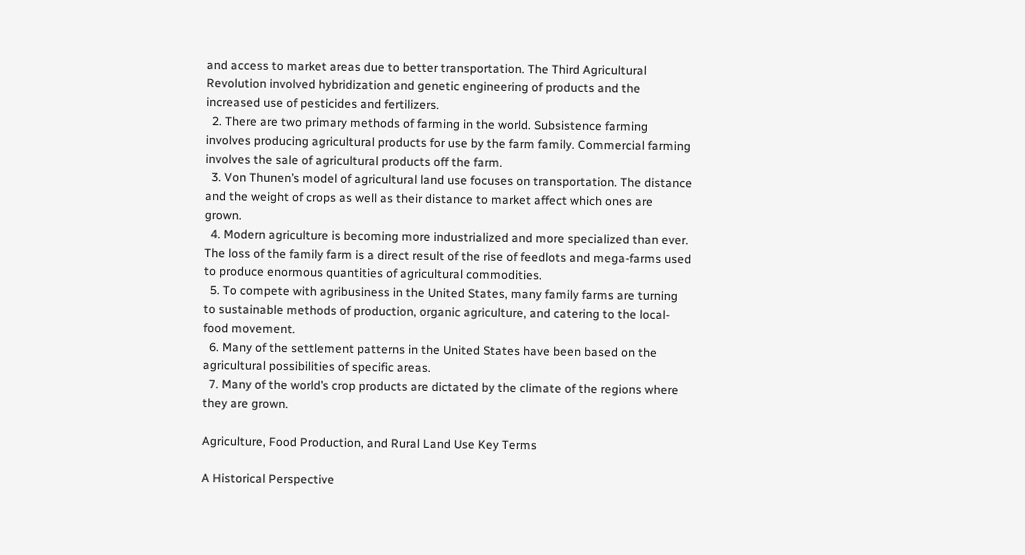and access to market areas due to better transportation. The Third Agricultural Revolution involved hybridization and genetic engineering of products and the increased use of pesticides and fertilizers.
  2. There are two primary methods of farming in the world. Subsistence farming involves producing agricultural products for use by the farm family. Commercial farming involves the sale of agricultural products off the farm.
  3. Von Thunen’s model of agricultural land use focuses on transportation. The distance and the weight of crops as well as their distance to market affect which ones are grown.
  4. Modern agriculture is becoming more industrialized and more specialized than ever. The loss of the family farm is a direct result of the rise of feedlots and mega-farms used to produce enormous quantities of agricultural commodities.
  5. To compete with agribusiness in the United States, many family farms are turning to sustainable methods of production, organic agriculture, and catering to the local-food movement.
  6. Many of the settlement patterns in the United States have been based on the agricultural possibilities of specific areas.
  7. Many of the world’s crop products are dictated by the climate of the regions where they are grown.

Agriculture, Food Production, and Rural Land Use Key Terms

A Historical Perspective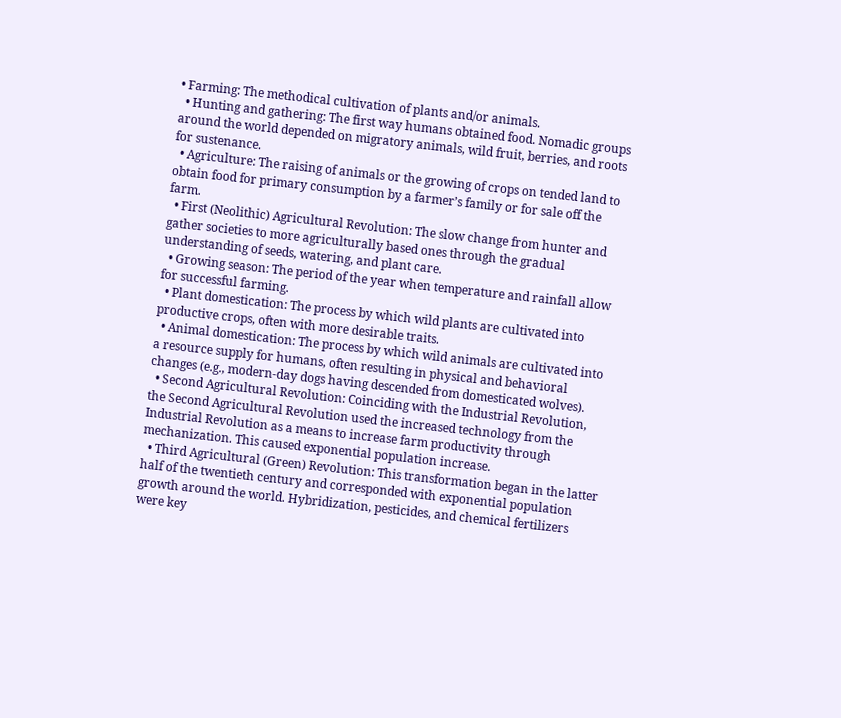• Farming: The methodical cultivation of plants and/or animals.
  • Hunting and gathering: The first way humans obtained food. Nomadic groups around the world depended on migratory animals, wild fruit, berries, and roots for sustenance.
  • Agriculture: The raising of animals or the growing of crops on tended land to obtain food for primary consumption by a farmer’s family or for sale off the farm.
  • First (Neolithic) Agricultural Revolution: The slow change from hunter and gather societies to more agriculturally based ones through the gradual understanding of seeds, watering, and plant care.
  • Growing season: The period of the year when temperature and rainfall allow for successful farming.
  • Plant domestication: The process by which wild plants are cultivated into productive crops, often with more desirable traits.
  • Animal domestication: The process by which wild animals are cultivated into a resource supply for humans, often resulting in physical and behavioral changes (e.g., modern-day dogs having descended from domesticated wolves).
  • Second Agricultural Revolution: Coinciding with the Industrial Revolution, the Second Agricultural Revolution used the increased technology from the Industrial Revolution as a means to increase farm productivity through mechanization. This caused exponential population increase.
  • Third Agricultural (Green) Revolution: This transformation began in the latter half of the twentieth century and corresponded with exponential population growth around the world. Hybridization, pesticides, and chemical fertilizers were key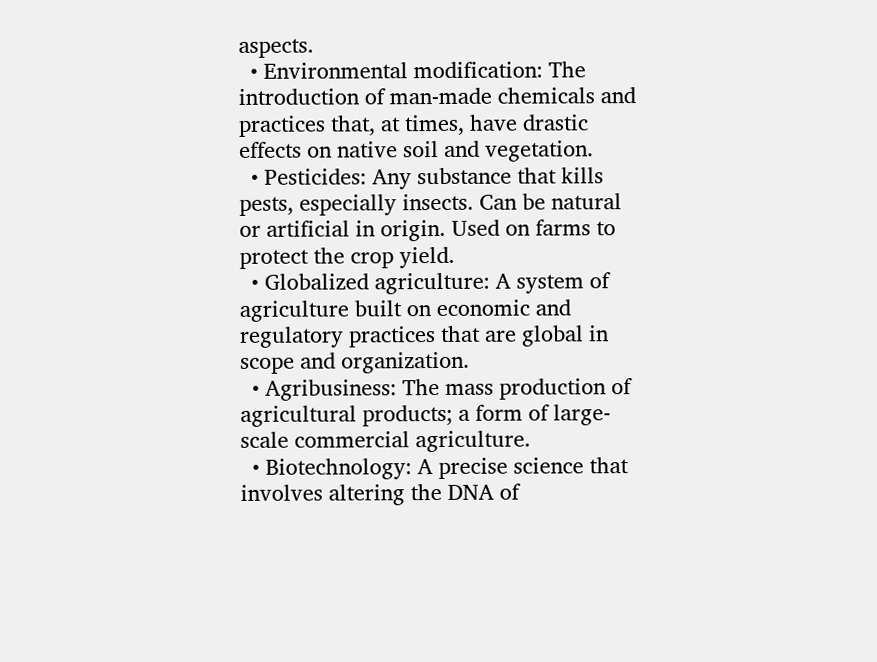aspects.
  • Environmental modification: The introduction of man-made chemicals and practices that, at times, have drastic effects on native soil and vegetation.
  • Pesticides: Any substance that kills pests, especially insects. Can be natural or artificial in origin. Used on farms to protect the crop yield.
  • Globalized agriculture: A system of agriculture built on economic and regulatory practices that are global in scope and organization.
  • Agribusiness: The mass production of agricultural products; a form of large-scale commercial agriculture.
  • Biotechnology: A precise science that involves altering the DNA of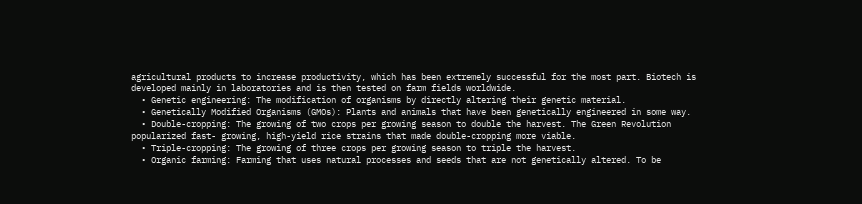agricultural products to increase productivity, which has been extremely successful for the most part. Biotech is developed mainly in laboratories and is then tested on farm fields worldwide.
  • Genetic engineering: The modification of organisms by directly altering their genetic material.
  • Genetically Modified Organisms (GMOs): Plants and animals that have been genetically engineered in some way.
  • Double-cropping: The growing of two crops per growing season to double the harvest. The Green Revolution popularized fast- growing, high-yield rice strains that made double-cropping more viable.
  • Triple-cropping: The growing of three crops per growing season to triple the harvest.
  • Organic farming: Farming that uses natural processes and seeds that are not genetically altered. To be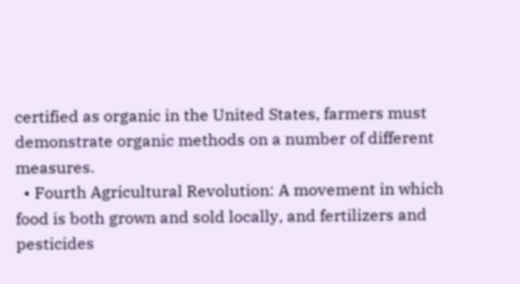certified as organic in the United States, farmers must demonstrate organic methods on a number of different measures.
  • Fourth Agricultural Revolution: A movement in which food is both grown and sold locally, and fertilizers and pesticides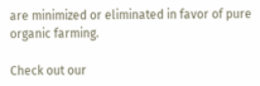are minimized or eliminated in favor of pure organic farming.

Check out our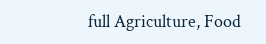full Agriculture, Food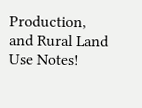Production, and Rural Land Use Notes!